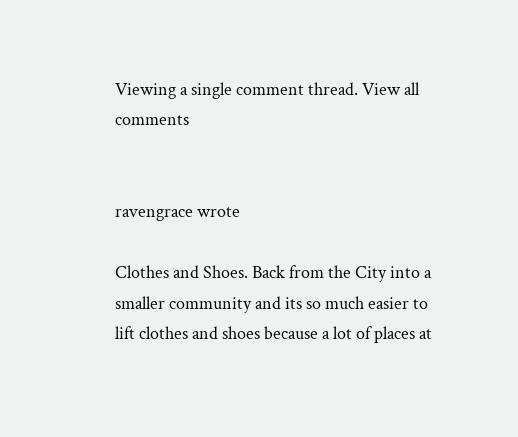Viewing a single comment thread. View all comments


ravengrace wrote

Clothes and Shoes. Back from the City into a smaller community and its so much easier to lift clothes and shoes because a lot of places at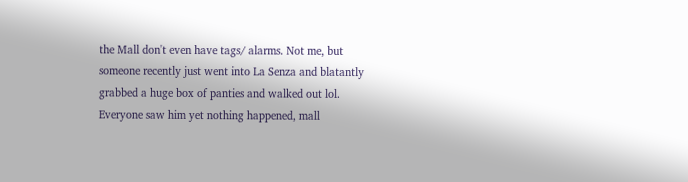the Mall don't even have tags/ alarms. Not me, but someone recently just went into La Senza and blatantly grabbed a huge box of panties and walked out lol. Everyone saw him yet nothing happened, mall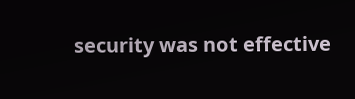security was not effective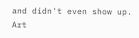and didn't even show up. Art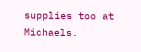supplies too at Michaels.